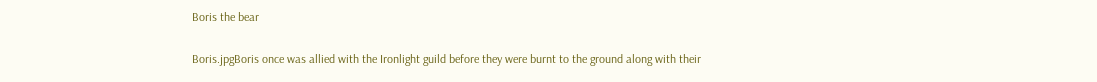Boris the bear

Boris.jpgBoris once was allied with the Ironlight guild before they were burnt to the ground along with their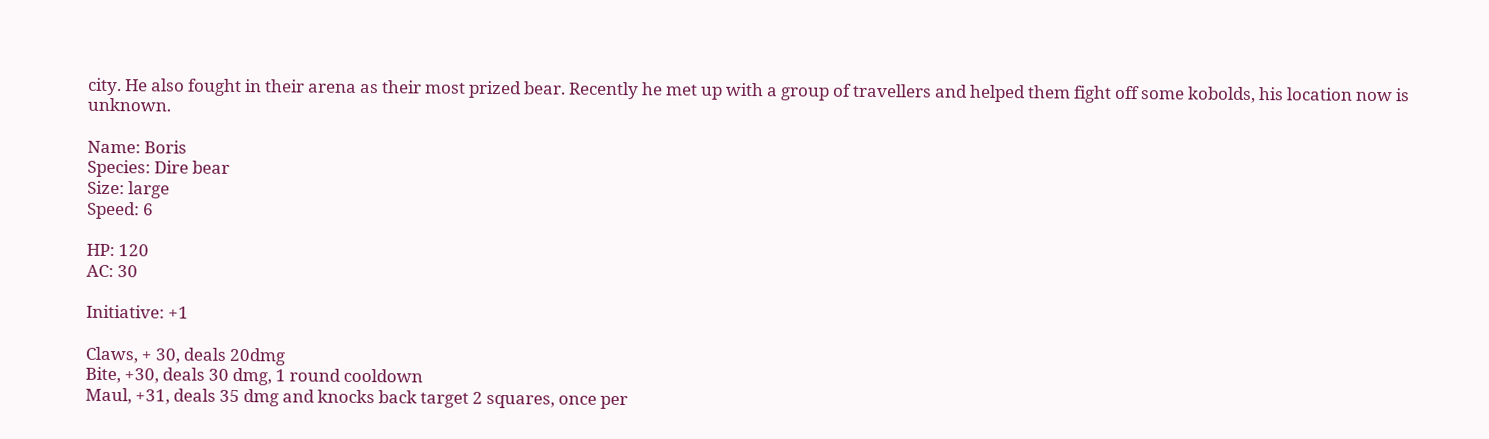city. He also fought in their arena as their most prized bear. Recently he met up with a group of travellers and helped them fight off some kobolds, his location now is unknown.

Name: Boris
Species: Dire bear
Size: large
Speed: 6

HP: 120
AC: 30

Initiative: +1

Claws, + 30, deals 20dmg
Bite, +30, deals 30 dmg, 1 round cooldown
Maul, +31, deals 35 dmg and knocks back target 2 squares, once per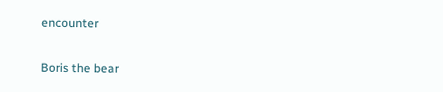encounter

Boris the bear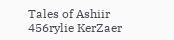Tales of Ashiir 456rylie KerZaer